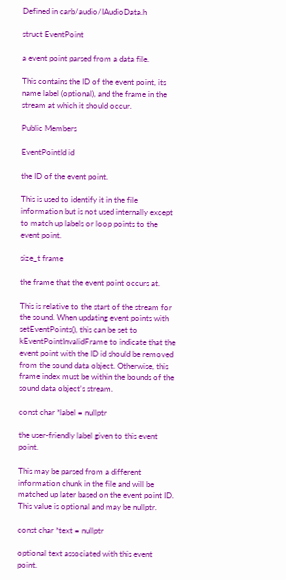Defined in carb/audio/IAudioData.h

struct EventPoint

a event point parsed from a data file.

This contains the ID of the event point, its name label (optional), and the frame in the stream at which it should occur.

Public Members

EventPointId id

the ID of the event point.

This is used to identify it in the file information but is not used internally except to match up labels or loop points to the event point.

size_t frame

the frame that the event point occurs at.

This is relative to the start of the stream for the sound. When updating event points with setEventPoints(), this can be set to kEventPointInvalidFrame to indicate that the event point with the ID id should be removed from the sound data object. Otherwise, this frame index must be within the bounds of the sound data object’s stream.

const char *label = nullptr

the user-friendly label given to this event point.

This may be parsed from a different information chunk in the file and will be matched up later based on the event point ID. This value is optional and may be nullptr.

const char *text = nullptr

optional text associated with this event point.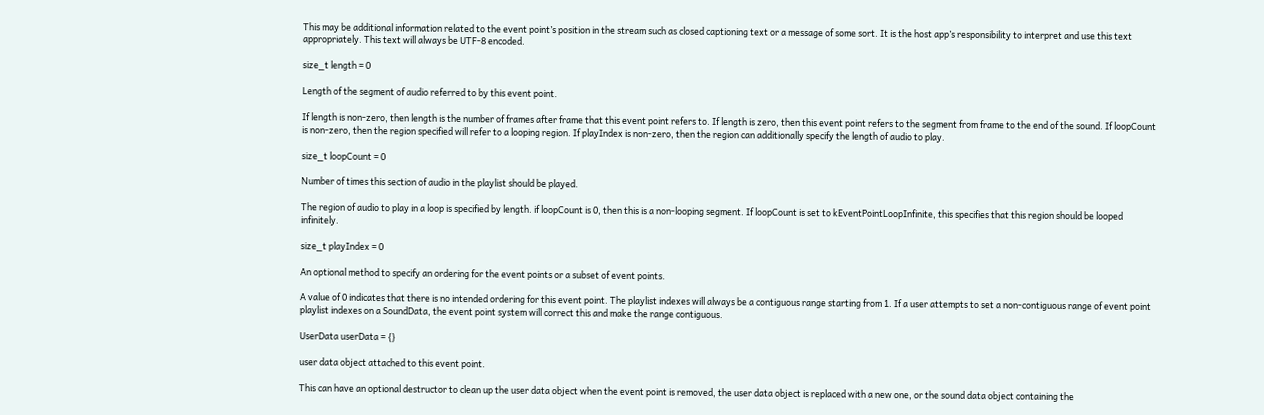This may be additional information related to the event point’s position in the stream such as closed captioning text or a message of some sort. It is the host app’s responsibility to interpret and use this text appropriately. This text will always be UTF-8 encoded.

size_t length = 0

Length of the segment of audio referred to by this event point.

If length is non-zero, then length is the number of frames after frame that this event point refers to. If length is zero, then this event point refers to the segment from frame to the end of the sound. If loopCount is non-zero, then the region specified will refer to a looping region. If playIndex is non-zero, then the region can additionally specify the length of audio to play.

size_t loopCount = 0

Number of times this section of audio in the playlist should be played.

The region of audio to play in a loop is specified by length. if loopCount is 0, then this is a non-looping segment. If loopCount is set to kEventPointLoopInfinite, this specifies that this region should be looped infinitely.

size_t playIndex = 0

An optional method to specify an ordering for the event points or a subset of event points.

A value of 0 indicates that there is no intended ordering for this event point. The playlist indexes will always be a contiguous range starting from 1. If a user attempts to set a non-contiguous range of event point playlist indexes on a SoundData, the event point system will correct this and make the range contiguous.

UserData userData = {}

user data object attached to this event point.

This can have an optional destructor to clean up the user data object when the event point is removed, the user data object is replaced with a new one, or the sound data object containing the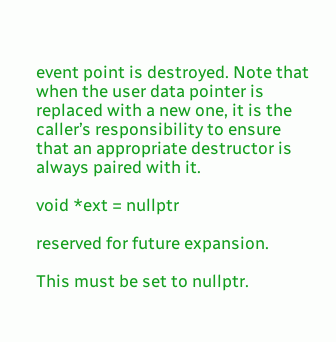event point is destroyed. Note that when the user data pointer is replaced with a new one, it is the caller’s responsibility to ensure that an appropriate destructor is always paired with it.

void *ext = nullptr

reserved for future expansion.

This must be set to nullptr.